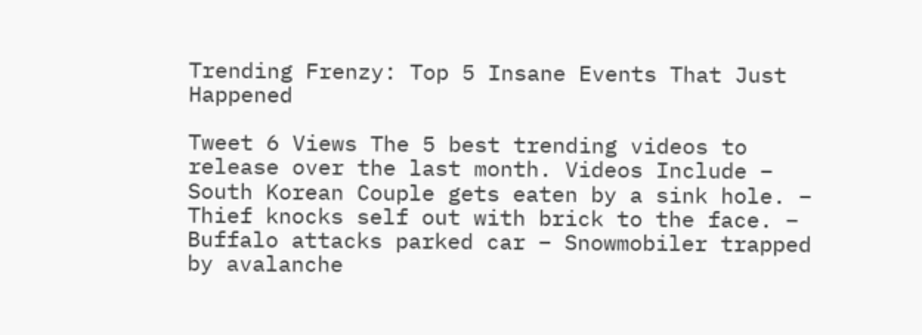Trending Frenzy: Top 5 Insane Events That Just Happened

Tweet 6 Views The 5 best trending videos to release over the last month. Videos Include – South Korean Couple gets eaten by a sink hole. – Thief knocks self out with brick to the face. – Buffalo attacks parked car – Snowmobiler trapped by avalanche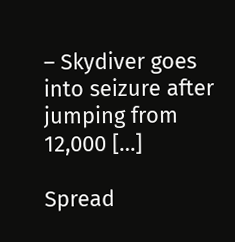– Skydiver goes into seizure after jumping from 12,000 […]

Spread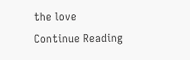the love
Continue Reading